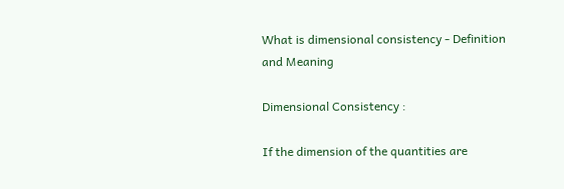What is dimensional consistency - Definition and Meaning

Dimensional Consistency :

If the dimension of the quantities are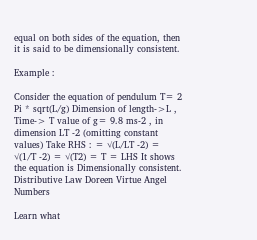equal on both sides of the equation, then it is said to be dimensionally consistent.

Example :

Consider the equation of pendulum T= 2 Pi * sqrt(L/g) Dimension of length->L , Time-> T value of g= 9.8 ms-2 , in dimension LT -2 (omitting constant values) Take RHS : = √(L/LT -2) = √(1/T -2) = √(T2) = T = LHS It shows the equation is Dimensionally consistent.
Distributive Law Doreen Virtue Angel Numbers

Learn what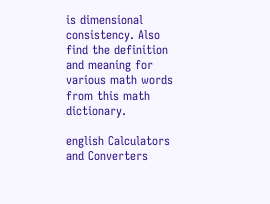is dimensional consistency. Also find the definition and meaning for various math words from this math dictionary.

english Calculators and Converters